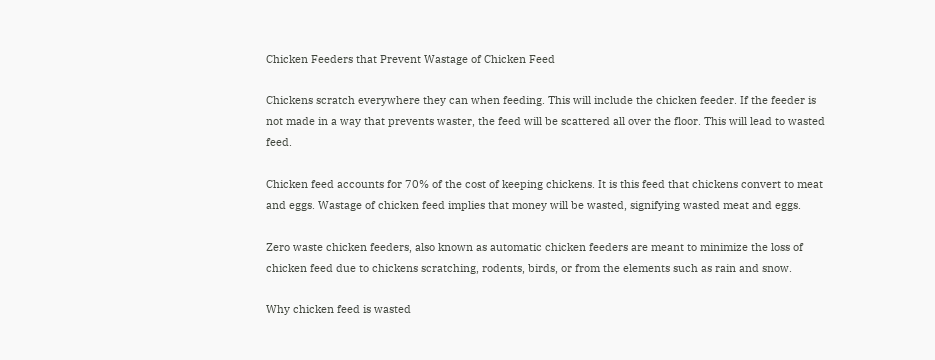Chicken Feeders that Prevent Wastage of Chicken Feed

Chickens scratch everywhere they can when feeding. This will include the chicken feeder. If the feeder is not made in a way that prevents waster, the feed will be scattered all over the floor. This will lead to wasted feed.

Chicken feed accounts for 70% of the cost of keeping chickens. It is this feed that chickens convert to meat and eggs. Wastage of chicken feed implies that money will be wasted, signifying wasted meat and eggs.

Zero waste chicken feeders, also known as automatic chicken feeders are meant to minimize the loss of chicken feed due to chickens scratching, rodents, birds, or from the elements such as rain and snow.

Why chicken feed is wasted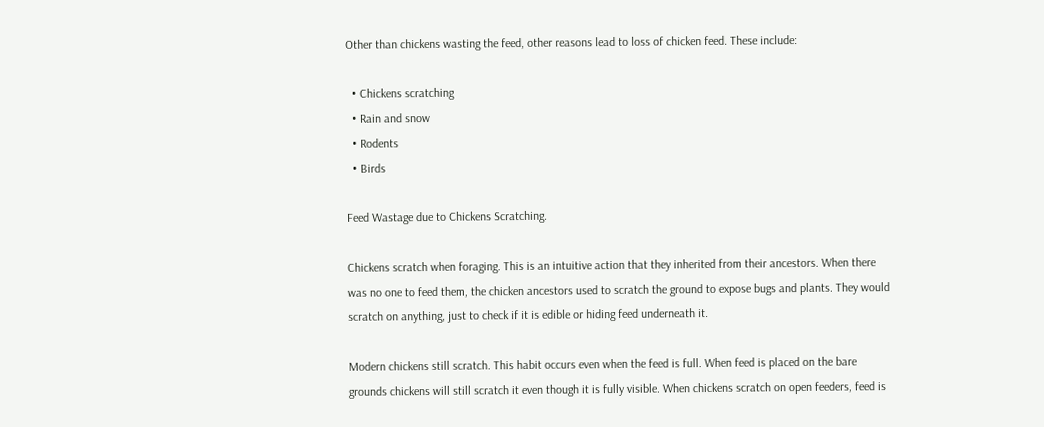Other than chickens wasting the feed, other reasons lead to loss of chicken feed. These include:

  • Chickens scratching
  • Rain and snow
  • Rodents
  • Birds

Feed Wastage due to Chickens Scratching.

Chickens scratch when foraging. This is an intuitive action that they inherited from their ancestors. When there was no one to feed them, the chicken ancestors used to scratch the ground to expose bugs and plants. They would scratch on anything, just to check if it is edible or hiding feed underneath it.

Modern chickens still scratch. This habit occurs even when the feed is full. When feed is placed on the bare grounds chickens will still scratch it even though it is fully visible. When chickens scratch on open feeders, feed is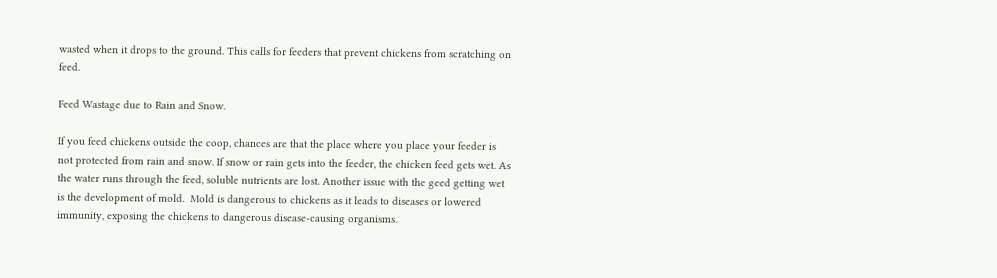wasted when it drops to the ground. This calls for feeders that prevent chickens from scratching on feed.

Feed Wastage due to Rain and Snow.

If you feed chickens outside the coop, chances are that the place where you place your feeder is not protected from rain and snow. If snow or rain gets into the feeder, the chicken feed gets wet. As the water runs through the feed, soluble nutrients are lost. Another issue with the geed getting wet is the development of mold.  Mold is dangerous to chickens as it leads to diseases or lowered immunity, exposing the chickens to dangerous disease-causing organisms.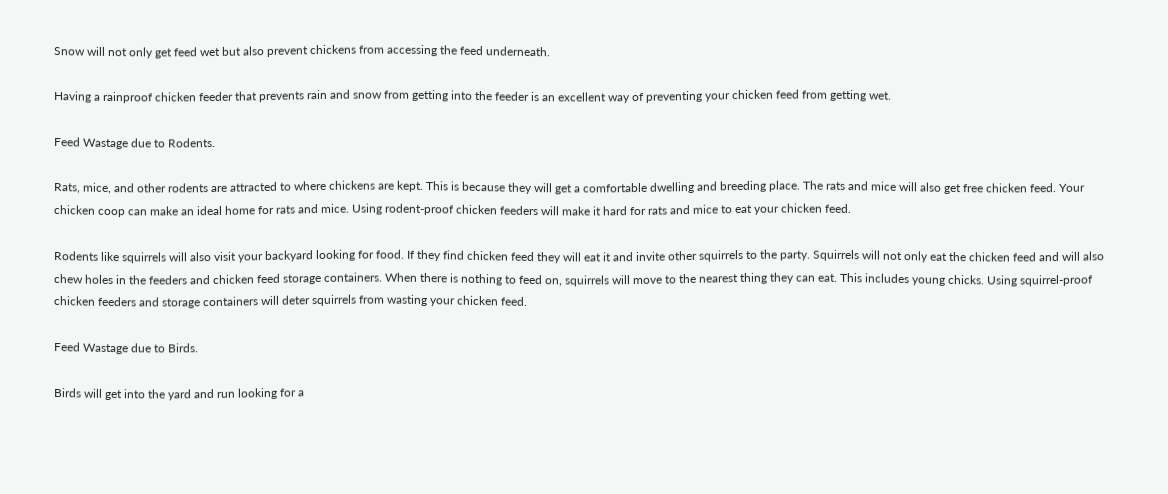Snow will not only get feed wet but also prevent chickens from accessing the feed underneath.

Having a rainproof chicken feeder that prevents rain and snow from getting into the feeder is an excellent way of preventing your chicken feed from getting wet.

Feed Wastage due to Rodents.

Rats, mice, and other rodents are attracted to where chickens are kept. This is because they will get a comfortable dwelling and breeding place. The rats and mice will also get free chicken feed. Your chicken coop can make an ideal home for rats and mice. Using rodent-proof chicken feeders will make it hard for rats and mice to eat your chicken feed.

Rodents like squirrels will also visit your backyard looking for food. If they find chicken feed they will eat it and invite other squirrels to the party. Squirrels will not only eat the chicken feed and will also chew holes in the feeders and chicken feed storage containers. When there is nothing to feed on, squirrels will move to the nearest thing they can eat. This includes young chicks. Using squirrel-proof chicken feeders and storage containers will deter squirrels from wasting your chicken feed.

Feed Wastage due to Birds.

Birds will get into the yard and run looking for a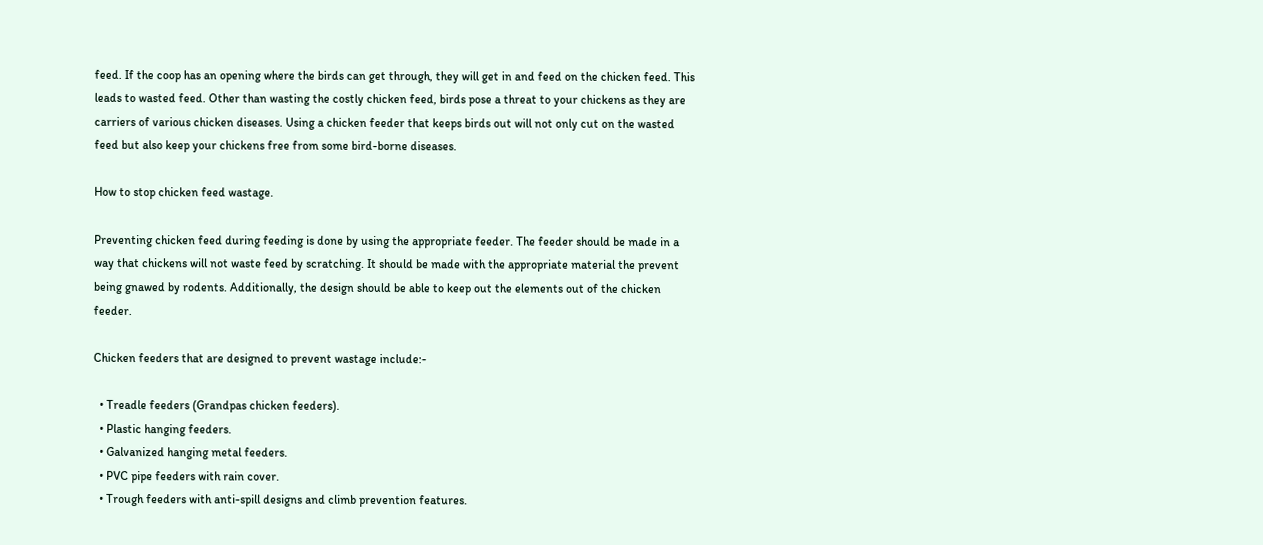feed. If the coop has an opening where the birds can get through, they will get in and feed on the chicken feed. This leads to wasted feed. Other than wasting the costly chicken feed, birds pose a threat to your chickens as they are carriers of various chicken diseases. Using a chicken feeder that keeps birds out will not only cut on the wasted feed but also keep your chickens free from some bird-borne diseases.

How to stop chicken feed wastage.

Preventing chicken feed during feeding is done by using the appropriate feeder. The feeder should be made in a way that chickens will not waste feed by scratching. It should be made with the appropriate material the prevent being gnawed by rodents. Additionally, the design should be able to keep out the elements out of the chicken feeder.

Chicken feeders that are designed to prevent wastage include:-

  • Treadle feeders (Grandpas chicken feeders).
  • Plastic hanging feeders.
  • Galvanized hanging metal feeders.
  • PVC pipe feeders with rain cover.
  • Trough feeders with anti-spill designs and climb prevention features.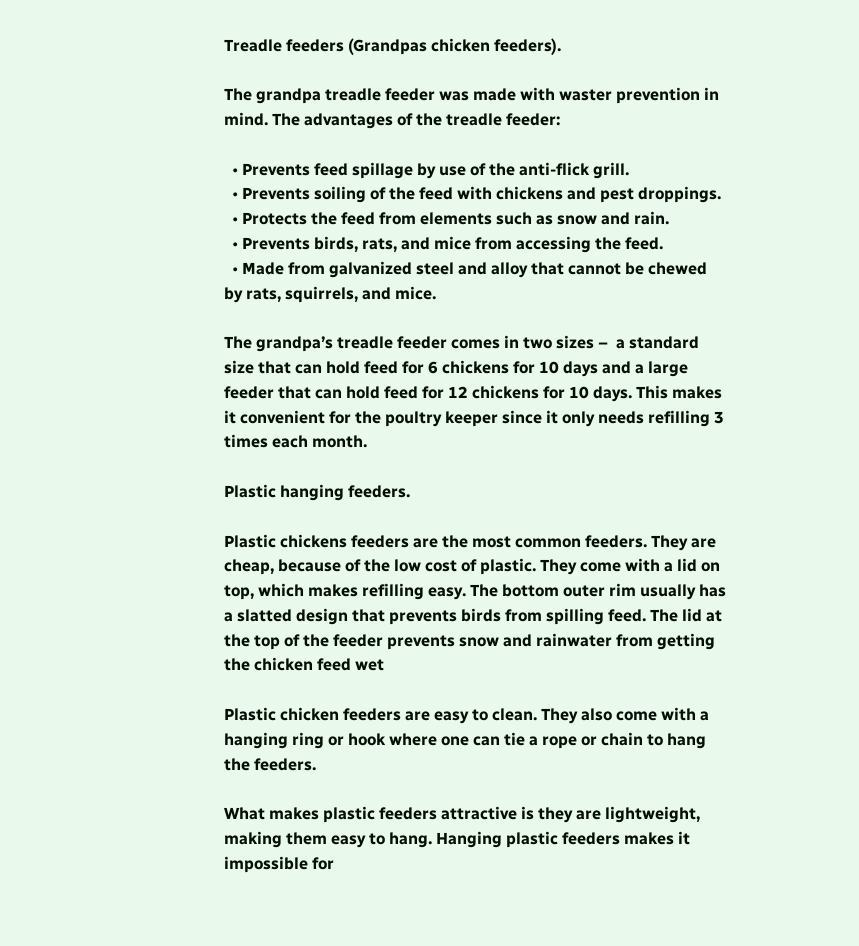Treadle feeders (Grandpas chicken feeders).

The grandpa treadle feeder was made with waster prevention in mind. The advantages of the treadle feeder:

  • Prevents feed spillage by use of the anti-flick grill.
  • Prevents soiling of the feed with chickens and pest droppings.
  • Protects the feed from elements such as snow and rain.
  • Prevents birds, rats, and mice from accessing the feed.
  • Made from galvanized steel and alloy that cannot be chewed by rats, squirrels, and mice.

The grandpa’s treadle feeder comes in two sizes –  a standard size that can hold feed for 6 chickens for 10 days and a large feeder that can hold feed for 12 chickens for 10 days. This makes it convenient for the poultry keeper since it only needs refilling 3 times each month.

Plastic hanging feeders.

Plastic chickens feeders are the most common feeders. They are cheap, because of the low cost of plastic. They come with a lid on top, which makes refilling easy. The bottom outer rim usually has a slatted design that prevents birds from spilling feed. The lid at the top of the feeder prevents snow and rainwater from getting the chicken feed wet

Plastic chicken feeders are easy to clean. They also come with a hanging ring or hook where one can tie a rope or chain to hang the feeders.

What makes plastic feeders attractive is they are lightweight, making them easy to hang. Hanging plastic feeders makes it impossible for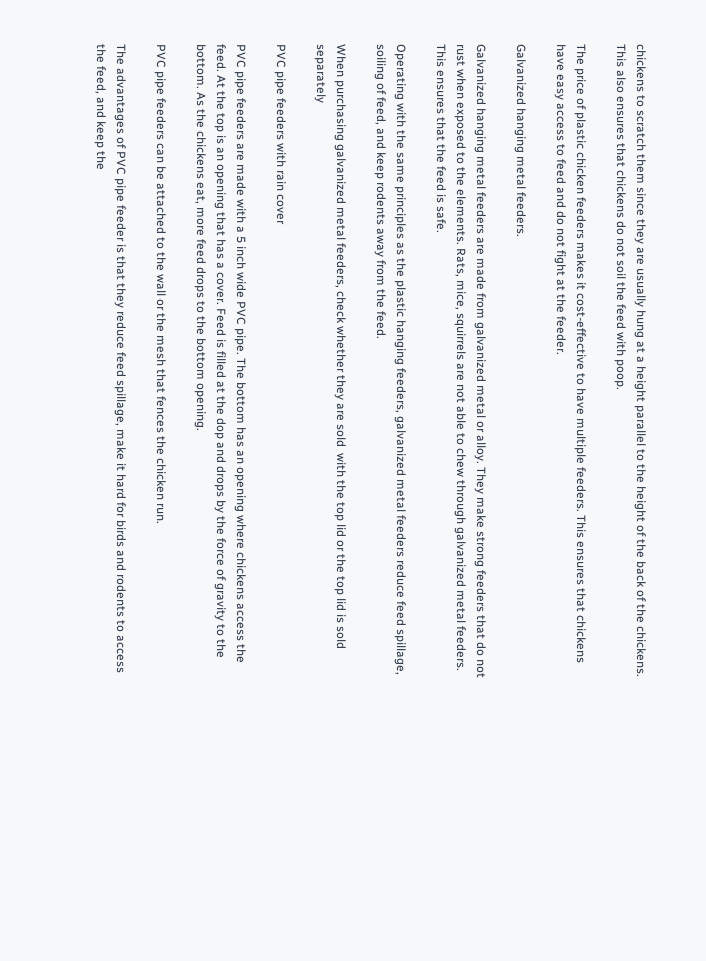chickens to scratch them since they are usually hung at a height parallel to the height of the back of the chickens. This also ensures that chickens do not soil the feed with poop.

The price of plastic chicken feeders makes it cost-effective to have multiple feeders. This ensures that chickens have easy access to feed and do not fight at the feeder.

Galvanized hanging metal feeders.

Galvanized hanging metal feeders are made from galvanized metal or alloy. They make strong feeders that do not rust when exposed to the elements. Rats, mice, squirrels are not able to chew through galvanized metal feeders. This ensures that the feed is safe.

Operating with the same principles as the plastic hanging feeders, galvanized metal feeders reduce feed spillage, soiling of feed, and keep rodents away from the feed.

When purchasing galvanized metal feeders, check whether they are sold  with the top lid or the top lid is sold separately

PVC pipe feeders with rain cover

PVC pipe feeders are made with a 5 inch wide PVC pipe. The bottom has an opening where chickens access the feed. At the top is an opening that has a cover. Feed is filled at the dop and drops by the force of gravity to the bottom. As the chickens eat, more feed drops to the bottom opening.

PVC pipe feeders can be attached to the wall or the mesh that fences the chicken run.

The advantages of PVC pipe feeder is that they reduce feed spillage, make it hard for birds and rodents to access the feed, and keep the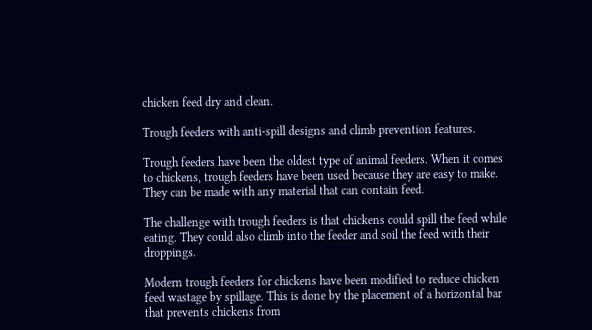chicken feed dry and clean.

Trough feeders with anti-spill designs and climb prevention features.

Trough feeders have been the oldest type of animal feeders. When it comes to chickens, trough feeders have been used because they are easy to make. They can be made with any material that can contain feed.

The challenge with trough feeders is that chickens could spill the feed while eating. They could also climb into the feeder and soil the feed with their droppings.

Modern trough feeders for chickens have been modified to reduce chicken feed wastage by spillage. This is done by the placement of a horizontal bar that prevents chickens from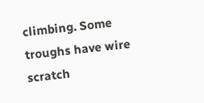climbing. Some troughs have wire scratch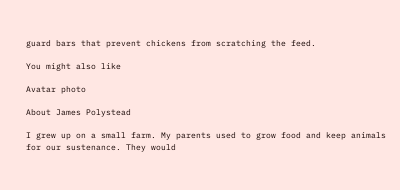guard bars that prevent chickens from scratching the feed.

You might also like

Avatar photo

About James Polystead

I grew up on a small farm. My parents used to grow food and keep animals for our sustenance. They would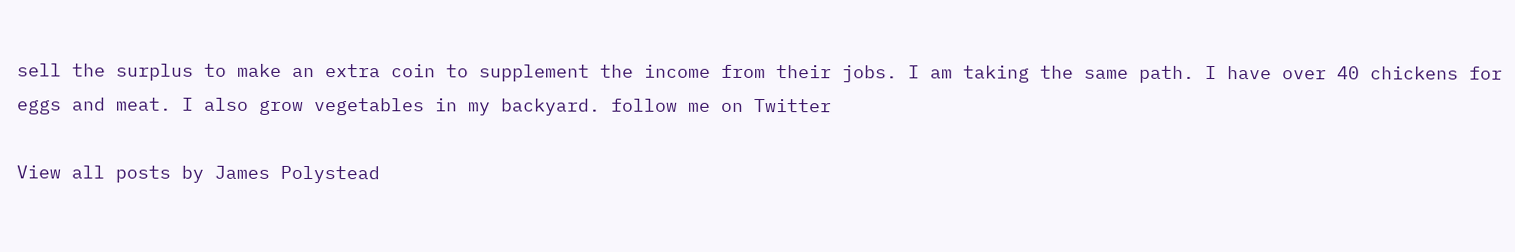sell the surplus to make an extra coin to supplement the income from their jobs. I am taking the same path. I have over 40 chickens for eggs and meat. I also grow vegetables in my backyard. follow me on Twitter

View all posts by James Polystead